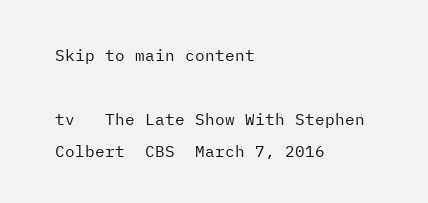Skip to main content

tv   The Late Show With Stephen Colbert  CBS  March 7, 2016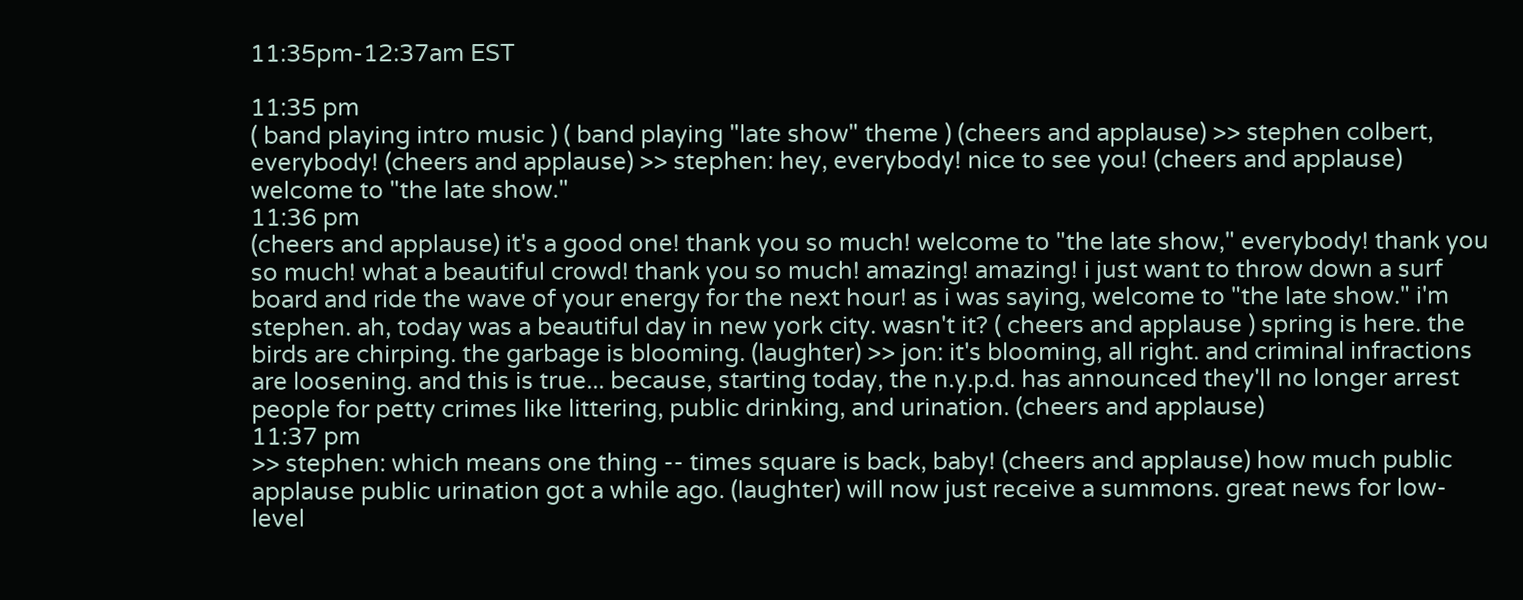11:35pm-12:37am EST

11:35 pm
( band playing intro music ) ( band playing "late show" theme ) (cheers and applause) >> stephen colbert, everybody! (cheers and applause) >> stephen: hey, everybody! nice to see you! (cheers and applause) welcome to "the late show."
11:36 pm
(cheers and applause) it's a good one! thank you so much! welcome to "the late show," everybody! thank you so much! what a beautiful crowd! thank you so much! amazing! amazing! i just want to throw down a surf board and ride the wave of your energy for the next hour! as i was saying, welcome to "the late show." i'm stephen. ah, today was a beautiful day in new york city. wasn't it? ( cheers and applause ) spring is here. the birds are chirping. the garbage is blooming. (laughter) >> jon: it's blooming, all right. and criminal infractions are loosening. and this is true... because, starting today, the n.y.p.d. has announced they'll no longer arrest people for petty crimes like littering, public drinking, and urination. (cheers and applause)
11:37 pm
>> stephen: which means one thing -- times square is back, baby! (cheers and applause) how much public applause public urination got a while ago. (laughter) will now just receive a summons. great news for low-level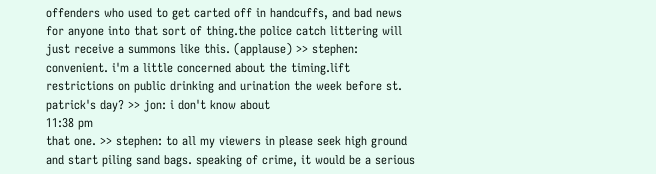offenders who used to get carted off in handcuffs, and bad news for anyone into that sort of thing.the police catch littering will just receive a summons like this. (applause) >> stephen: convenient. i'm a little concerned about the timing.lift restrictions on public drinking and urination the week before st. patrick's day? >> jon: i don't know about
11:38 pm
that one. >> stephen: to all my viewers in please seek high ground and start piling sand bags. speaking of crime, it would be a serious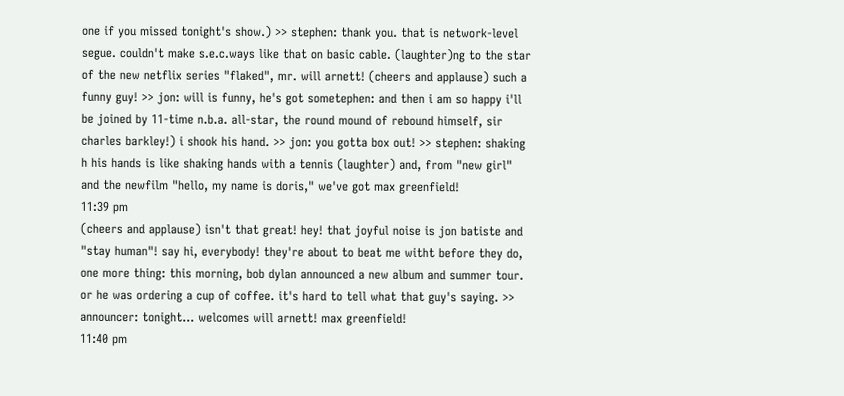one if you missed tonight's show.) >> stephen: thank you. that is network-level segue. couldn't make s.e.c.ways like that on basic cable. (laughter)ng to the star of the new netflix series "flaked", mr. will arnett! (cheers and applause) such a funny guy! >> jon: will is funny, he's got sometephen: and then i am so happy i'll be joined by 11-time n.b.a. all-star, the round mound of rebound himself, sir charles barkley!) i shook his hand. >> jon: you gotta box out! >> stephen: shaking h his hands is like shaking hands with a tennis (laughter) and, from "new girl" and the newfilm "hello, my name is doris," we've got max greenfield!
11:39 pm
(cheers and applause) isn't that great! hey! that joyful noise is jon batiste and "stay human"! say hi, everybody! they're about to beat me witht before they do, one more thing: this morning, bob dylan announced a new album and summer tour. or he was ordering a cup of coffee. it's hard to tell what that guy's saying. >> announcer: tonight... welcomes will arnett! max greenfield!
11:40 pm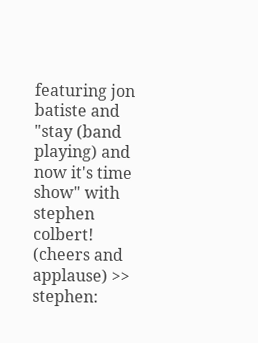featuring jon batiste and "stay (band playing) and now it's time show" with stephen colbert! (cheers and applause) >> stephen: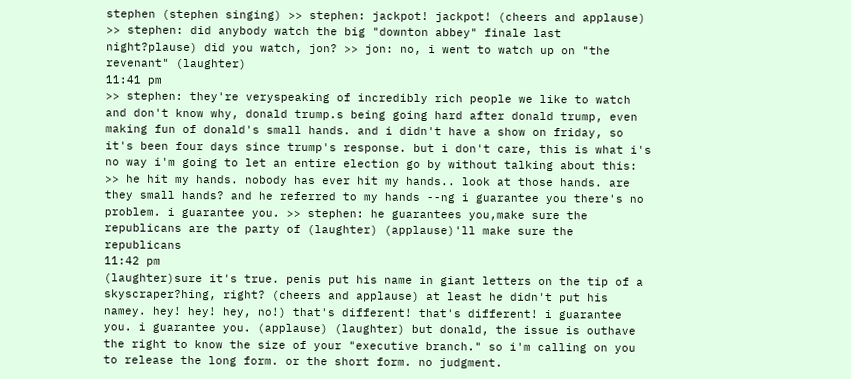stephen (stephen singing) >> stephen: jackpot! jackpot! (cheers and applause) >> stephen: did anybody watch the big "downton abbey" finale last night?plause) did you watch, jon? >> jon: no, i went to watch up on "the revenant" (laughter)
11:41 pm
>> stephen: they're veryspeaking of incredibly rich people we like to watch and don't know why, donald trump.s being going hard after donald trump, even making fun of donald's small hands. and i didn't have a show on friday, so it's been four days since trump's response. but i don't care, this is what i's no way i'm going to let an entire election go by without talking about this: >> he hit my hands. nobody has ever hit my hands.. look at those hands. are they small hands? and he referred to my hands --ng i guarantee you there's no problem. i guarantee you. >> stephen: he guarantees you,make sure the republicans are the party of (laughter) (applause)'ll make sure the republicans
11:42 pm
(laughter)sure it's true. penis put his name in giant letters on the tip of a skyscraper?hing, right? (cheers and applause) at least he didn't put his namey. hey! hey! hey, no!) that's different! that's different! i guarantee you. i guarantee you. (applause) (laughter) but donald, the issue is outhave the right to know the size of your "executive branch." so i'm calling on you to release the long form. or the short form. no judgment.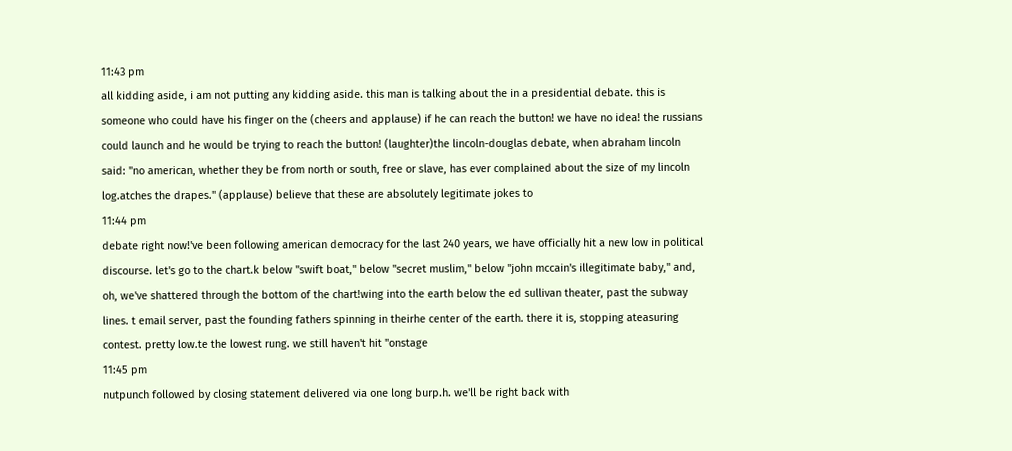11:43 pm
all kidding aside, i am not putting any kidding aside. this man is talking about the in a presidential debate. this is someone who could have his finger on the (cheers and applause) if he can reach the button! we have no idea! the russians could launch and he would be trying to reach the button! (laughter)the lincoln-douglas debate, when abraham lincoln said: "no american, whether they be from north or south, free or slave, has ever complained about the size of my lincoln log.atches the drapes." (applause) believe that these are absolutely legitimate jokes to
11:44 pm
debate right now!'ve been following american democracy for the last 240 years, we have officially hit a new low in political discourse. let's go to the chart.k below "swift boat," below "secret muslim," below "john mccain's illegitimate baby," and, oh, we've shattered through the bottom of the chart!wing into the earth below the ed sullivan theater, past the subway lines. t email server, past the founding fathers spinning in theirhe center of the earth. there it is, stopping ateasuring contest. pretty low.te the lowest rung. we still haven't hit "onstage
11:45 pm
nutpunch followed by closing statement delivered via one long burp.h. we'll be right back with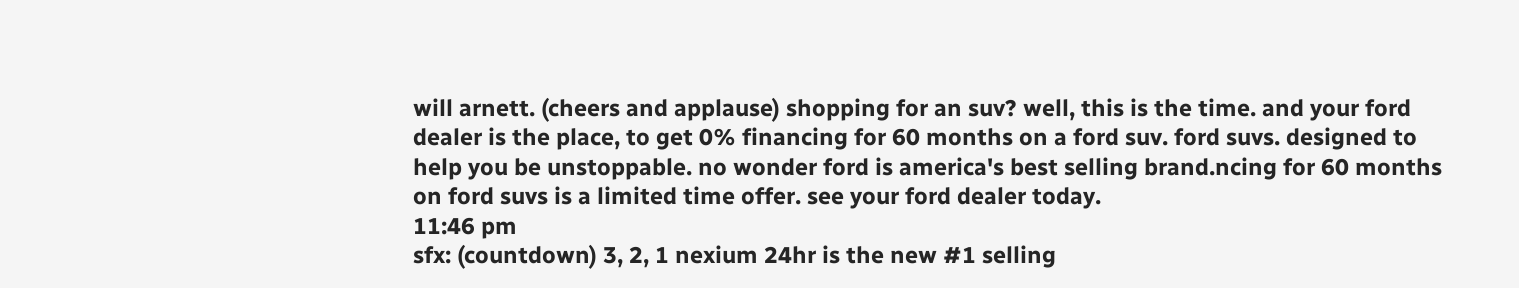will arnett. (cheers and applause) shopping for an suv? well, this is the time. and your ford dealer is the place, to get 0% financing for 60 months on a ford suv. ford suvs. designed to help you be unstoppable. no wonder ford is america's best selling brand.ncing for 60 months on ford suvs is a limited time offer. see your ford dealer today.
11:46 pm
sfx: (countdown) 3, 2, 1 nexium 24hr is the new #1 selling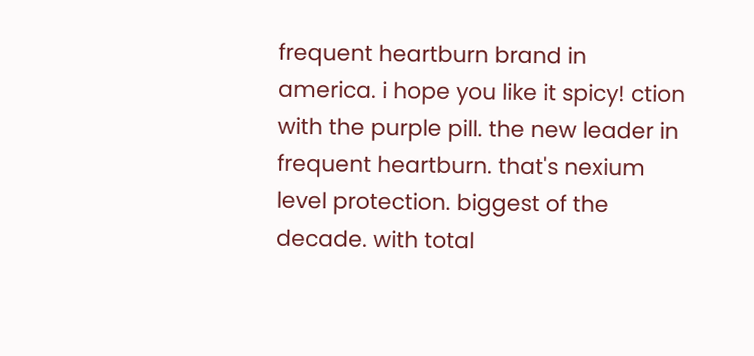frequent heartburn brand in america. i hope you like it spicy! ction with the purple pill. the new leader in frequent heartburn. that's nexium level protection. biggest of the decade. with total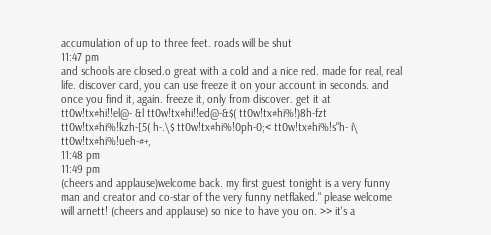accumulation of up to three feet. roads will be shut
11:47 pm
and schools are closed.o great with a cold and a nice red. made for real, real life. discover card, you can use freeze it on your account in seconds. and once you find it, again. freeze it, only from discover. get it at tt0w!tx#hi!!el@- &l tt0w!tx#hi!!ed@-&$( tt0w!tx#hi%!)8h-fzt tt0w!tx#hi%!kzh-[5( h-.\$ tt0w!tx#hi%!0ph-0;< tt0w!tx#hi%!s"h- i\ tt0w!tx#hi%!ueh-#+,
11:48 pm
11:49 pm
(cheers and applause)welcome back. my first guest tonight is a very funny man and creator and co-star of the very funny netflaked." please welcome will arnett! (cheers and applause) so nice to have you on. >> it's a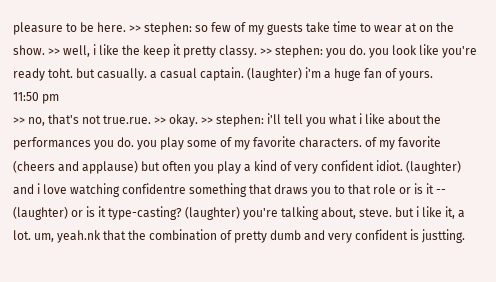pleasure to be here. >> stephen: so few of my guests take time to wear at on the show. >> well, i like the keep it pretty classy. >> stephen: you do. you look like you're ready toht. but casually. a casual captain. (laughter) i'm a huge fan of yours.
11:50 pm
>> no, that's not true.rue. >> okay. >> stephen: i'll tell you what i like about the performances you do. you play some of my favorite characters. of my favorite (cheers and applause) but often you play a kind of very confident idiot. (laughter) and i love watching confidentre something that draws you to that role or is it -- (laughter) or is it type-casting? (laughter) you're talking about, steve. but i like it, a lot. um, yeah.nk that the combination of pretty dumb and very confident is justting.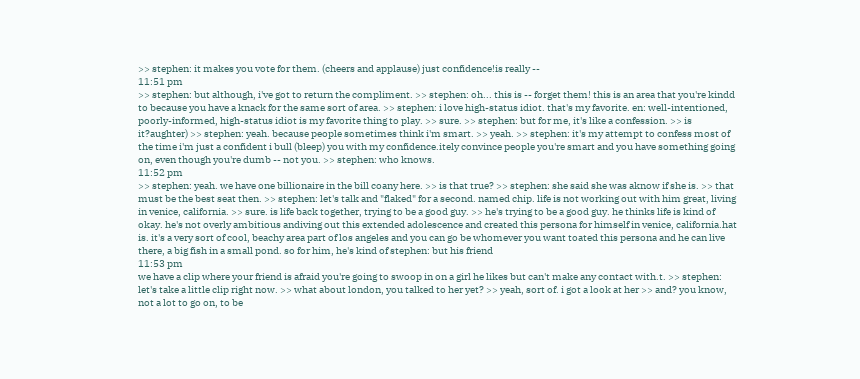>> stephen: it makes you vote for them. (cheers and applause) just confidence!is really --
11:51 pm
>> stephen: but although, i've got to return the compliment. >> stephen: oh... this is -- forget them! this is an area that you're kindd to because you have a knack for the same sort of area. >> stephen: i love high-status idiot. that's my favorite. en: well-intentioned, poorly-informed, high-status idiot is my favorite thing to play. >> sure. >> stephen: but for me, it's like a confession. >> is it?aughter) >> stephen: yeah. because people sometimes think i'm smart. >> yeah. >> stephen: it's my attempt to confess most of the time i'm just a confident i bull (bleep) you with my confidence.itely convince people you're smart and you have something going on, even though you're dumb -- not you. >> stephen: who knows.
11:52 pm
>> stephen: yeah. we have one billionaire in the bill coany here. >> is that true? >> stephen: she said she was aknow if she is. >> that must be the best seat then. >> stephen: let's talk and "flaked" for a second. named chip. life is not working out with him great, living in venice, california. >> sure. is life back together, trying to be a good guy. >> he's trying to be a good guy. he thinks life is kind of okay. he's not overly ambitious andiving out this extended adolescence and created this persona for himself in venice, california.hat is. it's a very sort of cool, beachy area part of los angeles and you can go be whomever you want toated this persona and he can live there, a big fish in a small pond. so for him, he's kind of stephen: but his friend
11:53 pm
we have a clip where your friend is afraid you're going to swoop in on a girl he likes but can't make any contact with.t. >> stephen: let's take a little clip right now. >> what about london, you talked to her yet? >> yeah, sort of. i got a look at her >> and? you know, not a lot to go on, to be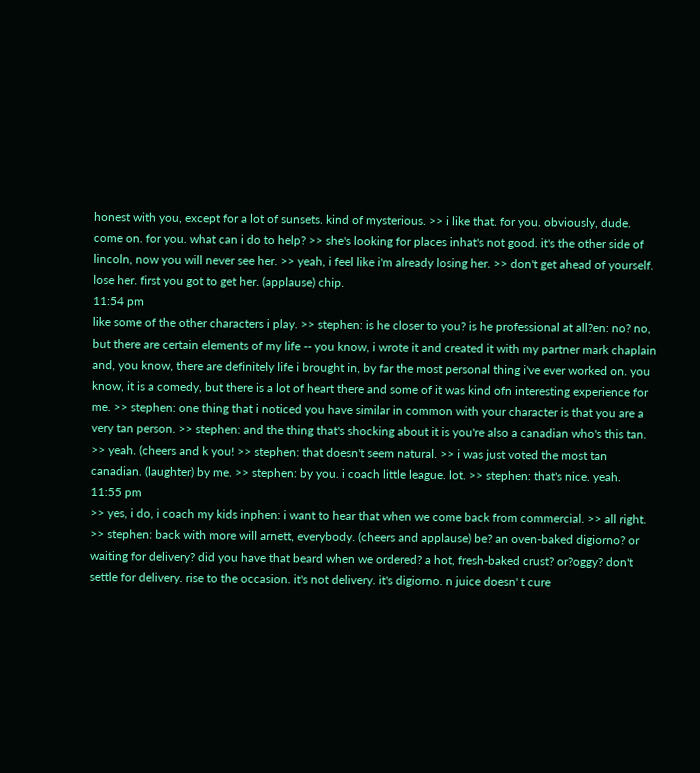honest with you, except for a lot of sunsets. kind of mysterious. >> i like that. for you. obviously, dude. come on. for you. what can i do to help? >> she's looking for places inhat's not good. it's the other side of lincoln, now you will never see her. >> yeah, i feel like i'm already losing her. >> don't get ahead of yourself. lose her. first you got to get her. (applause) chip.
11:54 pm
like some of the other characters i play. >> stephen: is he closer to you? is he professional at all?en: no? no, but there are certain elements of my life -- you know, i wrote it and created it with my partner mark chaplain and, you know, there are definitely life i brought in, by far the most personal thing i've ever worked on. you know, it is a comedy, but there is a lot of heart there and some of it was kind ofn interesting experience for me. >> stephen: one thing that i noticed you have similar in common with your character is that you are a very tan person. >> stephen: and the thing that's shocking about it is you're also a canadian who's this tan. >> yeah. (cheers and k you! >> stephen: that doesn't seem natural. >> i was just voted the most tan canadian. (laughter) by me. >> stephen: by you. i coach little league. lot. >> stephen: that's nice. yeah.
11:55 pm
>> yes, i do, i coach my kids inphen: i want to hear that when we come back from commercial. >> all right. >> stephen: back with more will arnett, everybody. (cheers and applause) be? an oven-baked digiorno? or waiting for delivery? did you have that beard when we ordered? a hot, fresh-baked crust? or?oggy? don't settle for delivery. rise to the occasion. it's not delivery. it's digiorno. n juice doesn' t cure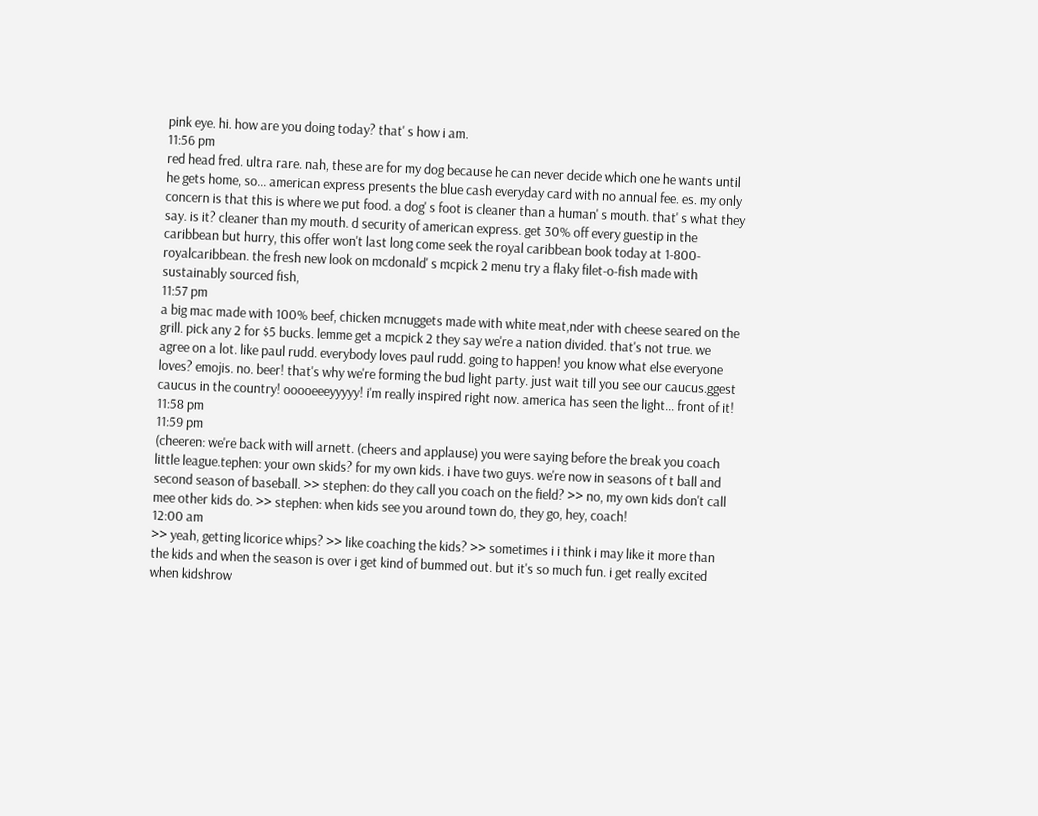pink eye. hi. how are you doing today? that' s how i am.
11:56 pm
red head fred. ultra rare. nah, these are for my dog because he can never decide which one he wants until he gets home, so... american express presents the blue cash everyday card with no annual fee. es. my only concern is that this is where we put food. a dog' s foot is cleaner than a human' s mouth. that' s what they say. is it? cleaner than my mouth. d security of american express. get 30% off every guestip in the caribbean but hurry, this offer won't last long come seek the royal caribbean book today at 1-800-royalcaribbean. the fresh new look on mcdonald' s mcpick 2 menu try a flaky filet-o-fish made with sustainably sourced fish,
11:57 pm
a big mac made with 100% beef, chicken mcnuggets made with white meat,nder with cheese seared on the grill. pick any 2 for $5 bucks. lemme get a mcpick 2 they say we're a nation divided. that's not true. we agree on a lot. like paul rudd. everybody loves paul rudd. going to happen! you know what else everyone loves? emojis. no. beer! that's why we're forming the bud light party. just wait till you see our caucus.ggest caucus in the country! ooooeeeyyyyy! i'm really inspired right now. america has seen the light... front of it!
11:58 pm
11:59 pm
(cheeren: we're back with will arnett. (cheers and applause) you were saying before the break you coach little league.tephen: your own skids? for my own kids. i have two guys. we're now in seasons of t ball and second season of baseball. >> stephen: do they call you coach on the field? >> no, my own kids don't call mee other kids do. >> stephen: when kids see you around town do, they go, hey, coach!
12:00 am
>> yeah, getting licorice whips? >> like coaching the kids? >> sometimes i i think i may like it more than the kids and when the season is over i get kind of bummed out. but it's so much fun. i get really excited when kidshrow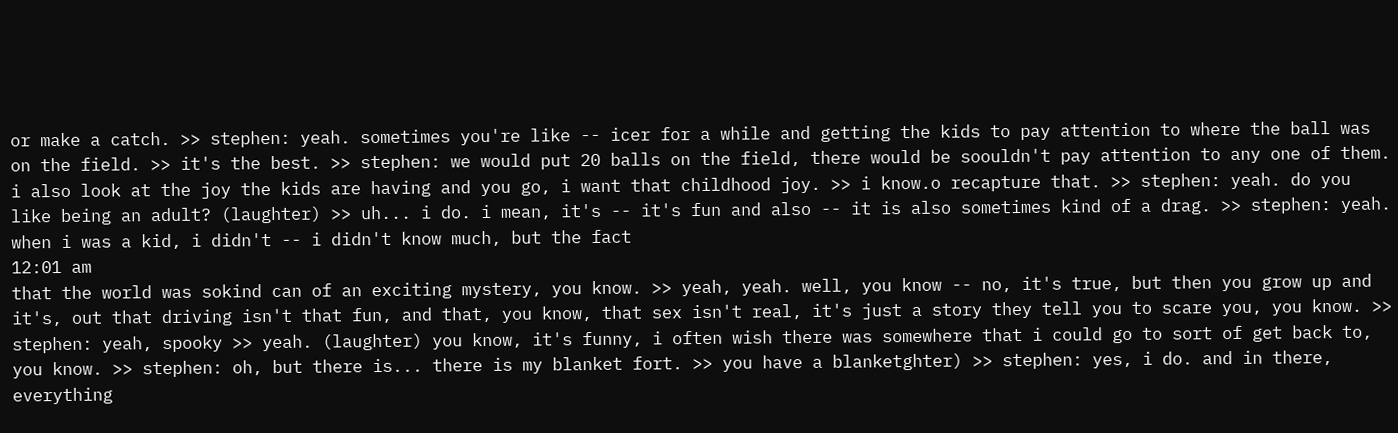or make a catch. >> stephen: yeah. sometimes you're like -- icer for a while and getting the kids to pay attention to where the ball was on the field. >> it's the best. >> stephen: we would put 20 balls on the field, there would be soouldn't pay attention to any one of them. i also look at the joy the kids are having and you go, i want that childhood joy. >> i know.o recapture that. >> stephen: yeah. do you like being an adult? (laughter) >> uh... i do. i mean, it's -- it's fun and also -- it is also sometimes kind of a drag. >> stephen: yeah. when i was a kid, i didn't -- i didn't know much, but the fact
12:01 am
that the world was sokind can of an exciting mystery, you know. >> yeah, yeah. well, you know -- no, it's true, but then you grow up and it's, out that driving isn't that fun, and that, you know, that sex isn't real, it's just a story they tell you to scare you, you know. >> stephen: yeah, spooky >> yeah. (laughter) you know, it's funny, i often wish there was somewhere that i could go to sort of get back to, you know. >> stephen: oh, but there is... there is my blanket fort. >> you have a blanketghter) >> stephen: yes, i do. and in there, everything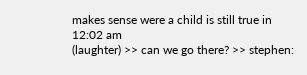makes sense were a child is still true in
12:02 am
(laughter) >> can we go there? >> stephen: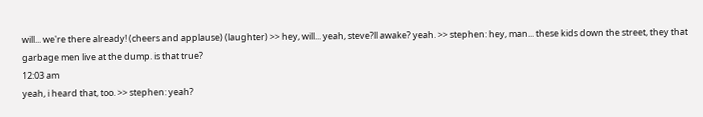will... we're there already! (cheers and applause) (laughter) >> hey, will... yeah, steve?ll awake? yeah. >> stephen: hey, man... these kids down the street, they that garbage men live at the dump. is that true?
12:03 am
yeah, i heard that, too. >> stephen: yeah?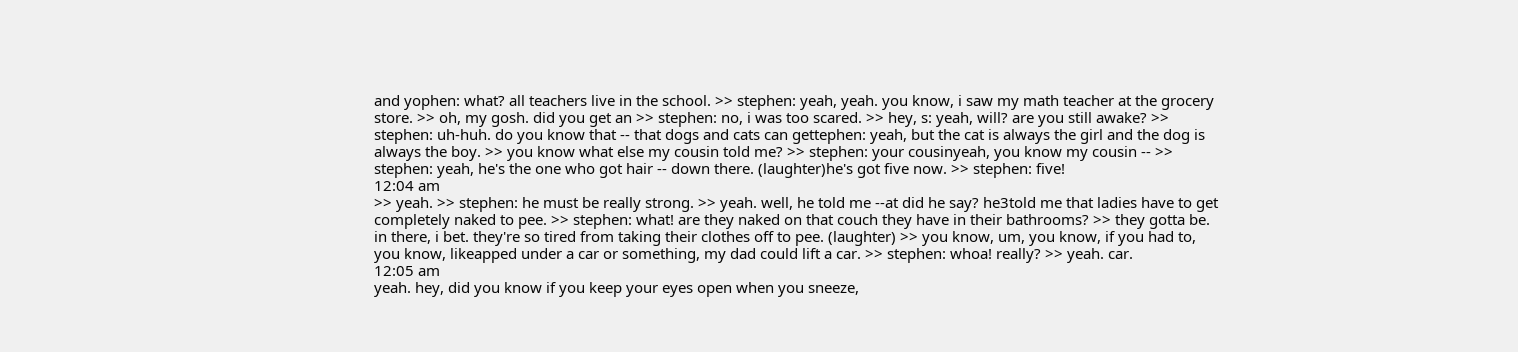and yophen: what? all teachers live in the school. >> stephen: yeah, yeah. you know, i saw my math teacher at the grocery store. >> oh, my gosh. did you get an >> stephen: no, i was too scared. >> hey, s: yeah, will? are you still awake? >> stephen: uh-huh. do you know that -- that dogs and cats can gettephen: yeah, but the cat is always the girl and the dog is always the boy. >> you know what else my cousin told me? >> stephen: your cousinyeah, you know my cousin -- >> stephen: yeah, he's the one who got hair -- down there. (laughter)he's got five now. >> stephen: five!
12:04 am
>> yeah. >> stephen: he must be really strong. >> yeah. well, he told me --at did he say? he3told me that ladies have to get completely naked to pee. >> stephen: what! are they naked on that couch they have in their bathrooms? >> they gotta be. in there, i bet. they're so tired from taking their clothes off to pee. (laughter) >> you know, um, you know, if you had to, you know, likeapped under a car or something, my dad could lift a car. >> stephen: whoa! really? >> yeah. car.
12:05 am
yeah. hey, did you know if you keep your eyes open when you sneeze,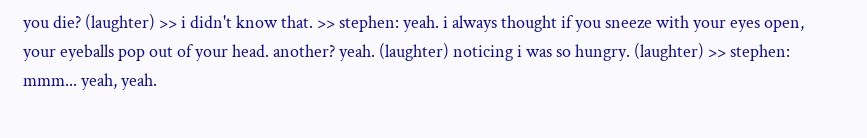you die? (laughter) >> i didn't know that. >> stephen: yeah. i always thought if you sneeze with your eyes open, your eyeballs pop out of your head. another? yeah. (laughter) noticing i was so hungry. (laughter) >> stephen: mmm... yeah, yeah.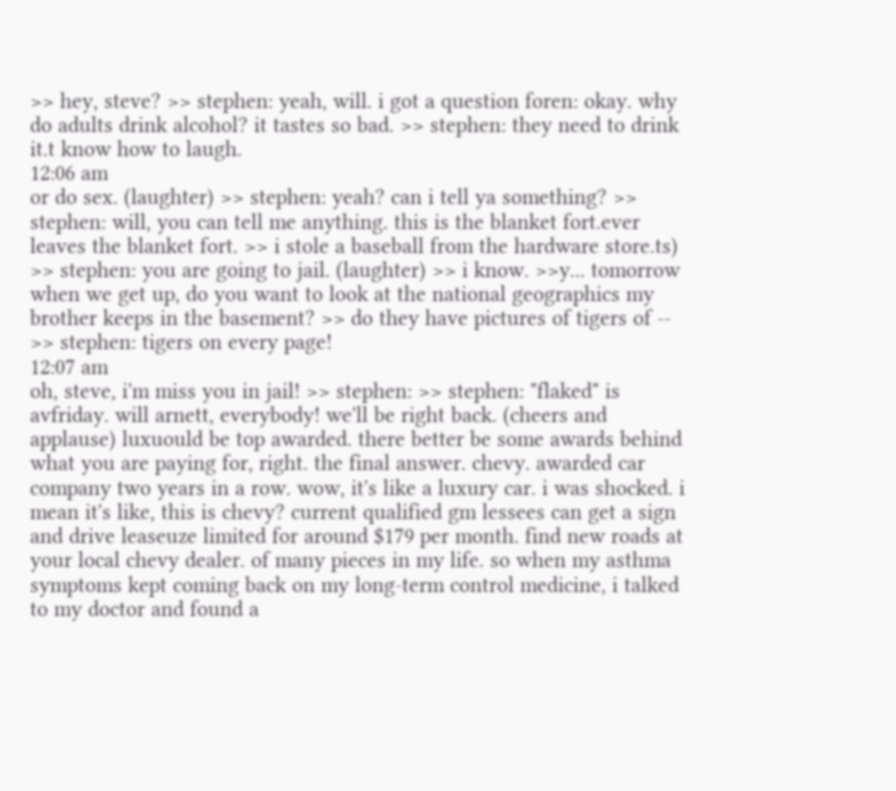>> hey, steve? >> stephen: yeah, will. i got a question foren: okay. why do adults drink alcohol? it tastes so bad. >> stephen: they need to drink it.t know how to laugh.
12:06 am
or do sex. (laughter) >> stephen: yeah? can i tell ya something? >> stephen: will, you can tell me anything. this is the blanket fort.ever leaves the blanket fort. >> i stole a baseball from the hardware store.ts) >> stephen: you are going to jail. (laughter) >> i know. >>y... tomorrow when we get up, do you want to look at the national geographics my brother keeps in the basement? >> do they have pictures of tigers of -- >> stephen: tigers on every page!
12:07 am
oh, steve, i'm miss you in jail! >> stephen: >> stephen: "flaked" is avfriday. will arnett, everybody! we'll be right back. (cheers and applause) luxuould be top awarded. there better be some awards behind what you are paying for, right. the final answer. chevy. awarded car company two years in a row. wow, it's like a luxury car. i was shocked. i mean it's like, this is chevy? current qualified gm lessees can get a sign and drive leaseuze limited for around $179 per month. find new roads at your local chevy dealer. of many pieces in my life. so when my asthma symptoms kept coming back on my long-term control medicine, i talked to my doctor and found a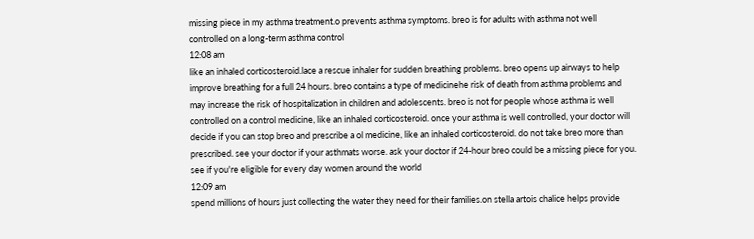missing piece in my asthma treatment.o prevents asthma symptoms. breo is for adults with asthma not well controlled on a long-term asthma control
12:08 am
like an inhaled corticosteroid.lace a rescue inhaler for sudden breathing problems. breo opens up airways to help improve breathing for a full 24 hours. breo contains a type of medicinehe risk of death from asthma problems and may increase the risk of hospitalization in children and adolescents. breo is not for people whose asthma is well controlled on a control medicine, like an inhaled corticosteroid. once your asthma is well controlled, your doctor will decide if you can stop breo and prescribe a ol medicine, like an inhaled corticosteroid. do not take breo more than prescribed. see your doctor if your asthmats worse. ask your doctor if 24-hour breo could be a missing piece for you. see if you're eligible for every day women around the world
12:09 am
spend millions of hours just collecting the water they need for their families.on stella artois chalice helps provide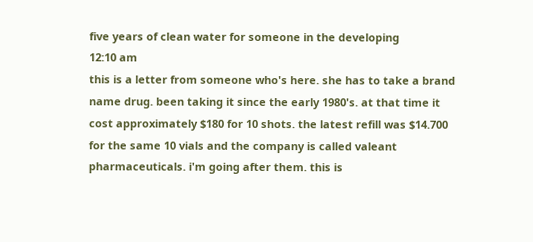five years of clean water for someone in the developing
12:10 am
this is a letter from someone who's here. she has to take a brand name drug. been taking it since the early 1980's. at that time it cost approximately $180 for 10 shots. the latest refill was $14.700 for the same 10 vials and the company is called valeant pharmaceuticals. i'm going after them. this is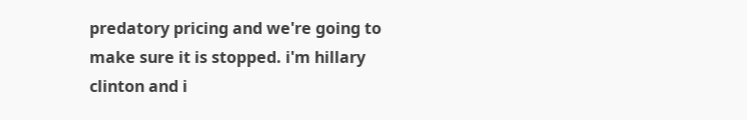predatory pricing and we're going to make sure it is stopped. i'm hillary clinton and i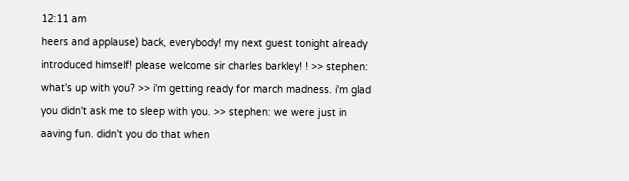12:11 am
heers and applause) back, everybody! my next guest tonight already introduced himself! please welcome sir charles barkley! ! >> stephen: what's up with you? >> i'm getting ready for march madness. i'm glad you didn't ask me to sleep with you. >> stephen: we were just in aaving fun. didn't you do that when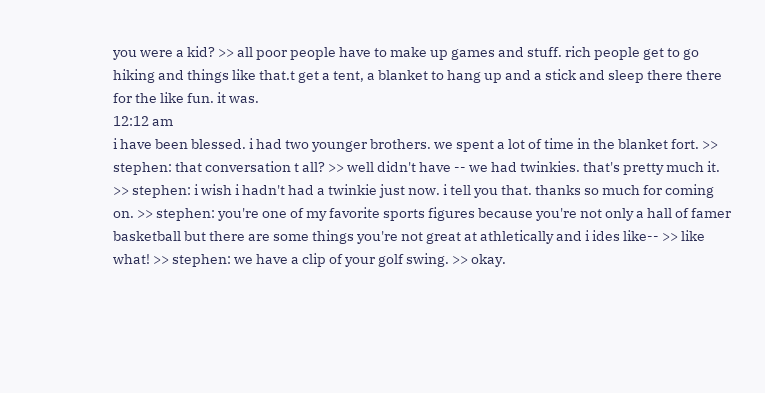you were a kid? >> all poor people have to make up games and stuff. rich people get to go hiking and things like that.t get a tent, a blanket to hang up and a stick and sleep there there for the like fun. it was.
12:12 am
i have been blessed. i had two younger brothers. we spent a lot of time in the blanket fort. >> stephen: that conversation t all? >> well didn't have -- we had twinkies. that's pretty much it. >> stephen: i wish i hadn't had a twinkie just now. i tell you that. thanks so much for coming on. >> stephen: you're one of my favorite sports figures because you're not only a hall of famer basketball but there are some things you're not great at athletically and i ides like-- >> like what! >> stephen: we have a clip of your golf swing. >> okay.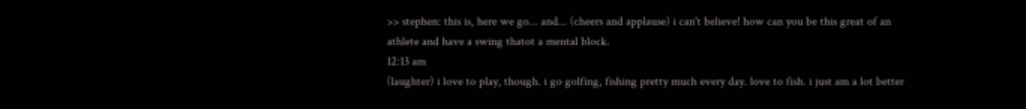>> stephen: this is, here we go... and... (cheers and applause) i can't believe! how can you be this great of an athlete and have a swing thatot a mental block.
12:13 am
(laughter) i love to play, though. i go golfing, fishing pretty much every day. love to fish. i just am a lot better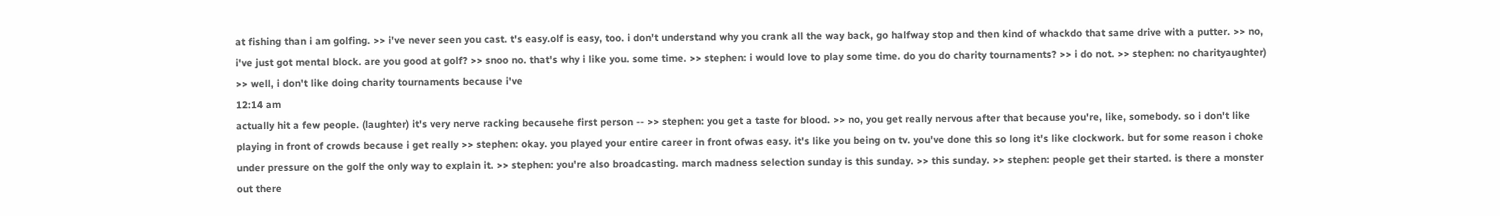at fishing than i am golfing. >> i've never seen you cast. t's easy.olf is easy, too. i don't understand why you crank all the way back, go halfway stop and then kind of whackdo that same drive with a putter. >> no, i've just got mental block. are you good at golf? >> snoo no. that's why i like you. some time. >> stephen: i would love to play some time. do you do charity tournaments? >> i do not. >> stephen: no charityaughter) >> well, i don't like doing charity tournaments because i've
12:14 am
actually hit a few people. (laughter) it's very nerve racking becausehe first person -- >> stephen: you get a taste for blood. >> no, you get really nervous after that because you're, like, somebody. so i don't like playing in front of crowds because i get really >> stephen: okay. you played your entire career in front ofwas easy. it's like you being on tv. you've done this so long it's like clockwork. but for some reason i choke under pressure on the golf the only way to explain it. >> stephen: you're also broadcasting. march madness selection sunday is this sunday. >> this sunday. >> stephen: people get their started. is there a monster out there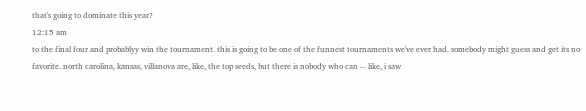that's going to dominate this year?
12:15 am
to the final four and probablyy win the tournament. this is going to be one of the funnest tournaments we've ever had. somebody might guess and get its no favorite. north carolina, kansas, villanova are, like, the top seeds, but there is nobody who can -- like, i saw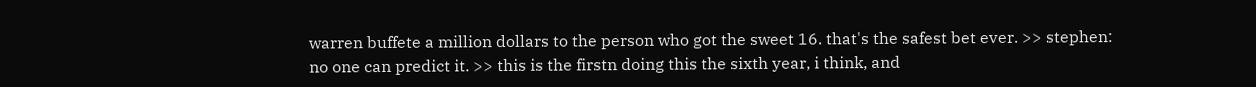warren buffete a million dollars to the person who got the sweet 16. that's the safest bet ever. >> stephen: no one can predict it. >> this is the firstn doing this the sixth year, i think, and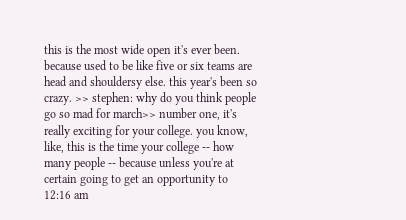this is the most wide open it's ever been. because used to be like five or six teams are head and shouldersy else. this year's been so crazy. >> stephen: why do you think people go so mad for march>> number one, it's really exciting for your college. you know, like, this is the time your college -- how many people -- because unless you're at certain going to get an opportunity to
12:16 am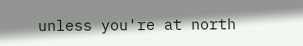unless you're at north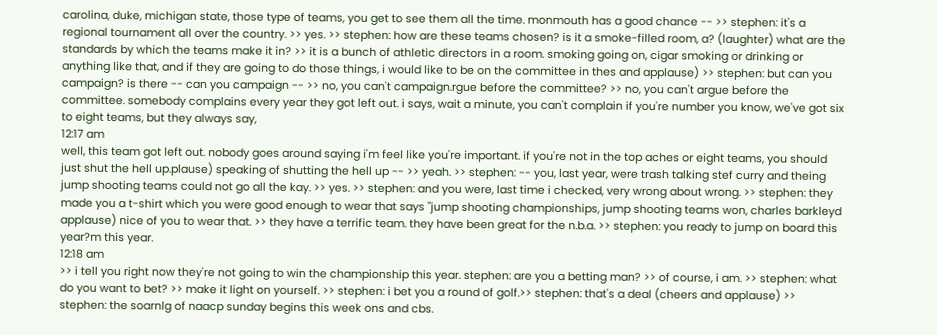carolina, duke, michigan state, those type of teams, you get to see them all the time. monmouth has a good chance -- >> stephen: it's a regional tournament all over the country. >> yes. >> stephen: how are these teams chosen? is it a smoke-filled room, a? (laughter) what are the standards by which the teams make it in? >> it is a bunch of athletic directors in a room. smoking going on, cigar smoking or drinking or anything like that, and if they are going to do those things, i would like to be on the committee in thes and applause) >> stephen: but can you campaign? is there -- can you campaign -- >> no, you can't campaign.rgue before the committee? >> no, you can't argue before the committee. somebody complains every year they got left out. i says, wait a minute, you can't complain if you're number you know, we've got six to eight teams, but they always say,
12:17 am
well, this team got left out. nobody goes around saying i'm feel like you're important. if you're not in the top aches or eight teams, you should just shut the hell up.plause) speaking of shutting the hell up -- >> yeah. >> stephen: -- you, last year, were trash talking stef curry and theing jump shooting teams could not go all the kay. >> yes. >> stephen: and you were, last time i checked, very wrong about wrong. >> stephen: they made you a t-shirt which you were good enough to wear that says "jump shooting championships, jump shooting teams won, charles barkleyd applause) nice of you to wear that. >> they have a terrific team. they have been great for the n.b.a. >> stephen: you ready to jump on board this year?m this year.
12:18 am
>> i tell you right now they're not going to win the championship this year. stephen: are you a betting man? >> of course, i am. >> stephen: what do you want to bet? >> make it light on yourself. >> stephen: i bet you a round of golf.>> stephen: that's a deal (cheers and applause) >> stephen: the soarnlg of naacp sunday begins this week ons and cbs.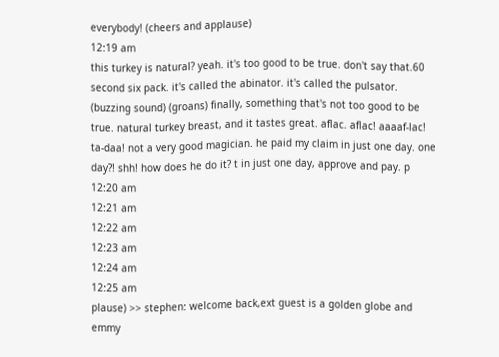everybody! (cheers and applause)
12:19 am
this turkey is natural? yeah. it's too good to be true. don't say that.60 second six pack. it's called the abinator. it's called the pulsator. (buzzing sound) (groans) finally, something that's not too good to be true. natural turkey breast, and it tastes great. aflac. aflac! aaaaf-lac! ta-daa! not a very good magician. he paid my claim in just one day. one day?! shh! how does he do it? t in just one day, approve and pay. p
12:20 am
12:21 am
12:22 am
12:23 am
12:24 am
12:25 am
plause) >> stephen: welcome back,ext guest is a golden globe and emmy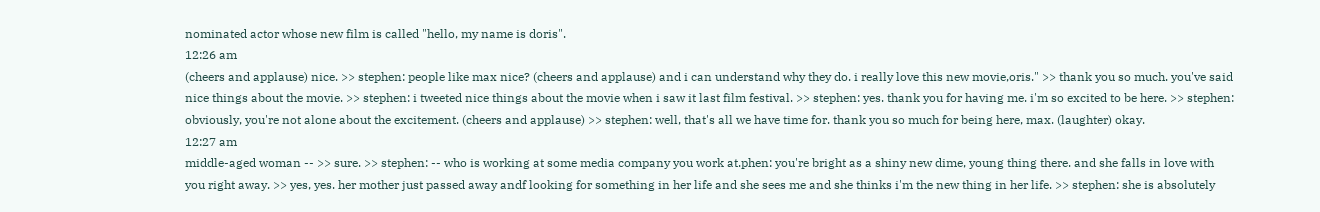nominated actor whose new film is called "hello, my name is doris".
12:26 am
(cheers and applause) nice. >> stephen: people like max nice? (cheers and applause) and i can understand why they do. i really love this new movie,oris." >> thank you so much. you've said nice things about the movie. >> stephen: i tweeted nice things about the movie when i saw it last film festival. >> stephen: yes. thank you for having me. i'm so excited to be here. >> stephen: obviously, you're not alone about the excitement. (cheers and applause) >> stephen: well, that's all we have time for. thank you so much for being here, max. (laughter) okay.
12:27 am
middle-aged woman -- >> sure. >> stephen: -- who is working at some media company you work at.phen: you're bright as a shiny new dime, young thing there. and she falls in love with you right away. >> yes, yes. her mother just passed away andf looking for something in her life and she sees me and she thinks i'm the new thing in her life. >> stephen: she is absolutely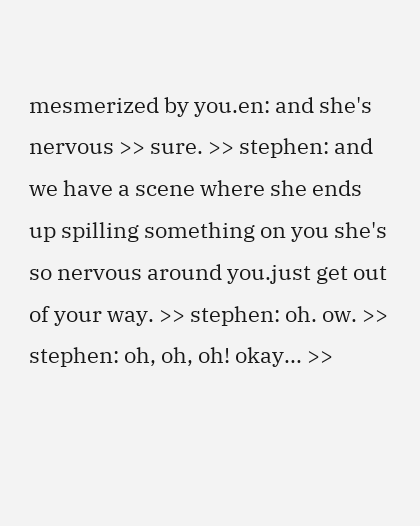mesmerized by you.en: and she's nervous >> sure. >> stephen: and we have a scene where she ends up spilling something on you she's so nervous around you.just get out of your way. >> stephen: oh. ow. >> stephen: oh, oh, oh! okay... >>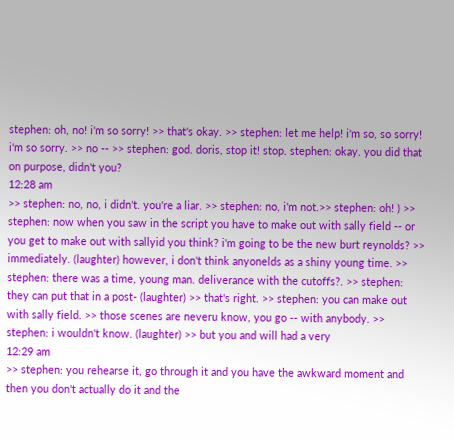stephen: oh, no! i'm so sorry! >> that's okay. >> stephen: let me help! i'm so, so sorry! i'm so sorry. >> no -- >> stephen: god. doris, stop it! stop. stephen: okay. you did that on purpose, didn't you?
12:28 am
>> stephen: no, no, i didn't. you're a liar. >> stephen: no, i'm not.>> stephen: oh! ) >> stephen: now when you saw in the script you have to make out with sally field -- or you get to make out with sallyid you think? i'm going to be the new burt reynolds? >> immediately. (laughter) however, i don't think anyonelds as a shiny young time. >> stephen: there was a time, young man. deliverance with the cutoffs?. >> stephen: they can put that in a post- (laughter) >> that's right. >> stephen: you can make out with sally field. >> those scenes are neveru know, you go -- with anybody. >> stephen: i wouldn't know. (laughter) >> but you and will had a very
12:29 am
>> stephen: you rehearse it, go through it and you have the awkward moment and then you don't actually do it and the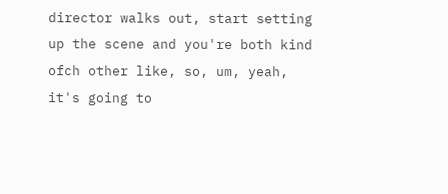director walks out, start setting up the scene and you're both kind ofch other like, so, um, yeah, it's going to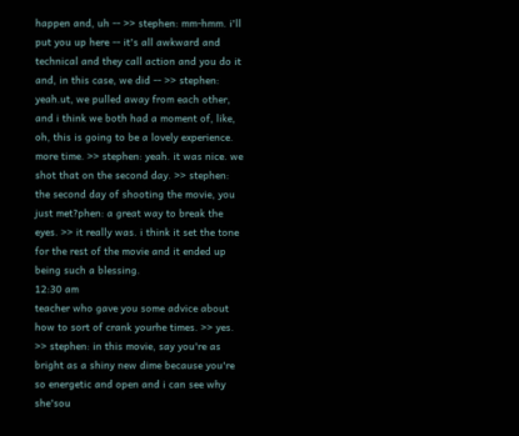happen and, uh -- >> stephen: mm-hmm. i'll put you up here -- it's all awkward and technical and they call action and you do it and, in this case, we did -- >> stephen: yeah.ut, we pulled away from each other, and i think we both had a moment of, like, oh, this is going to be a lovely experience. more time. >> stephen: yeah. it was nice. we shot that on the second day. >> stephen: the second day of shooting the movie, you just met?phen: a great way to break the eyes. >> it really was. i think it set the tone for the rest of the movie and it ended up being such a blessing.
12:30 am
teacher who gave you some advice about how to sort of crank yourhe times. >> yes. >> stephen: in this movie, say you're as bright as a shiny new dime because you're so energetic and open and i can see why she'sou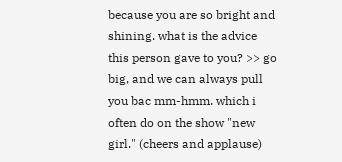because you are so bright and shining. what is the advice this person gave to you? >> go big, and we can always pull you bac mm-hmm. which i often do on the show "new girl." (cheers and applause)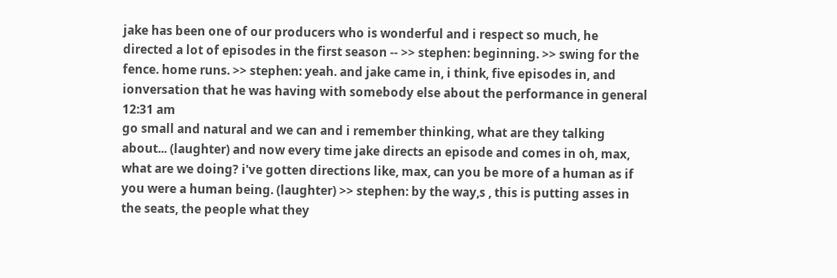jake has been one of our producers who is wonderful and i respect so much, he directed a lot of episodes in the first season -- >> stephen: beginning. >> swing for the fence. home runs. >> stephen: yeah. and jake came in, i think, five episodes in, and ionversation that he was having with somebody else about the performance in general
12:31 am
go small and natural and we can and i remember thinking, what are they talking about... (laughter) and now every time jake directs an episode and comes in oh, max, what are we doing? i've gotten directions like, max, can you be more of a human as if you were a human being. (laughter) >> stephen: by the way,s , this is putting asses in the seats, the people what they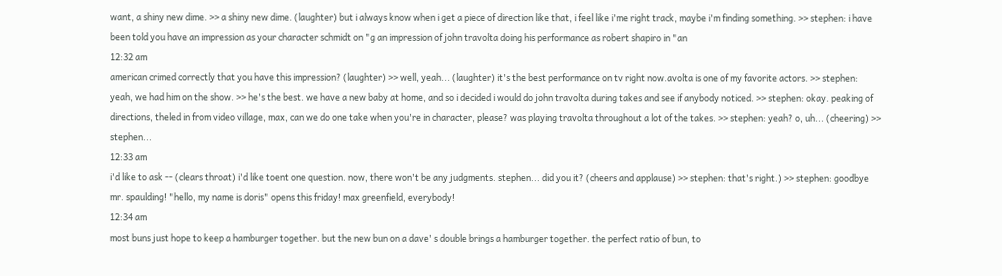want, a shiny new dime. >> a shiny new dime. (laughter) but i always know when i get a piece of direction like that, i feel like i'me right track, maybe i'm finding something. >> stephen: i have been told you have an impression as your character schmidt on "g an impression of john travolta doing his performance as robert shapiro in "an
12:32 am
american crimed correctly that you have this impression? (laughter) >> well, yeah... (laughter) it's the best performance on tv right now.avolta is one of my favorite actors. >> stephen: yeah, we had him on the show. >> he's the best. we have a new baby at home, and so i decided i would do john travolta during takes and see if anybody noticed. >> stephen: okay. peaking of directions, theled in from video village, max, can we do one take when you're in character, please? was playing travolta throughout a lot of the takes. >> stephen: yeah? o, uh... (cheering) >> stephen...
12:33 am
i'd like to ask -- (clears throat) i'd like toent one question. now, there won't be any judgments. stephen... did you it? (cheers and applause) >> stephen: that's right.) >> stephen: goodbye mr. spaulding! "hello, my name is doris" opens this friday! max greenfield, everybody!
12:34 am
most buns just hope to keep a hamburger together. but the new bun on a dave' s double brings a hamburger together. the perfect ratio of bun, to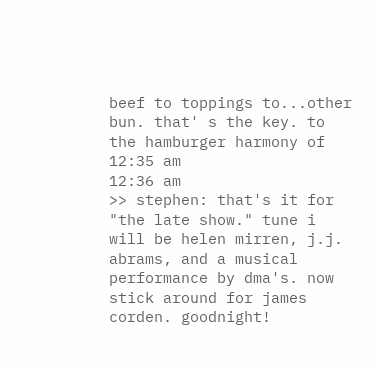beef to toppings to...other bun. that' s the key. to the hamburger harmony of
12:35 am
12:36 am
>> stephen: that's it for "the late show." tune i will be helen mirren, j.j. abrams, and a musical performance by dma's. now stick around for james corden. goodnight!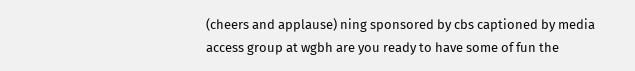(cheers and applause) ning sponsored by cbs captioned by media access group at wgbh are you ready to have some of fun the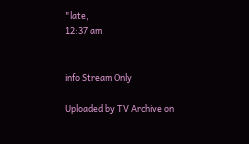"late,
12:37 am


info Stream Only

Uploaded by TV Archive on